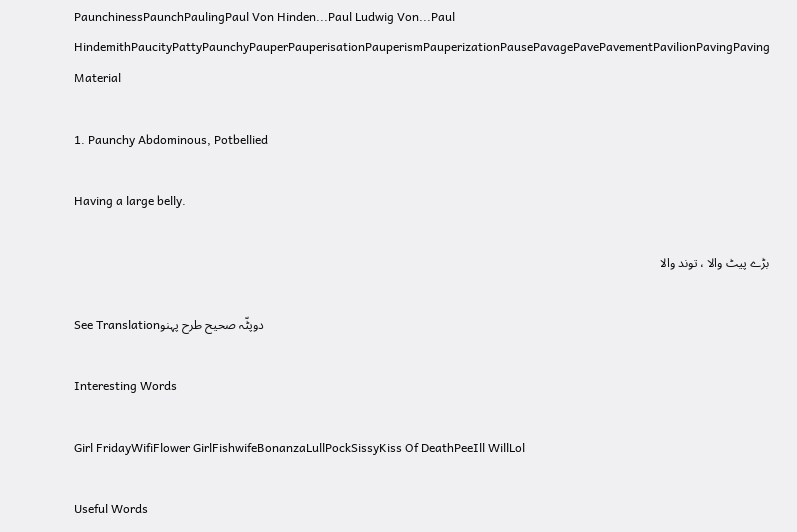PaunchinessPaunchPaulingPaul Von Hinden...Paul Ludwig Von...Paul HindemithPaucityPattyPaunchyPauperPauperisationPauperismPauperizationPausePavagePavePavementPavilionPavingPaving Material

1. Paunchy Abdominous, Potbellied

Having a large belly.

بڑے پیٹ والا ، توند والا

See Translationدوپٹّہ صحیح طرح پہنو

Interesting Words

Girl FridayWifiFlower GirlFishwifeBonanzaLullPockSissyKiss Of DeathPeeIll WillLol

Useful Words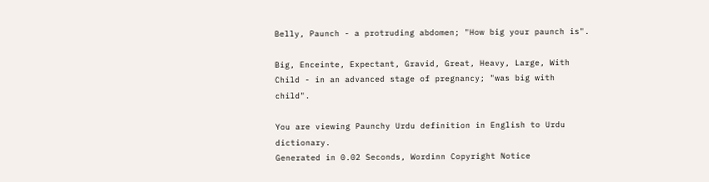Belly, Paunch - a protruding abdomen; "How big your paunch is".

Big, Enceinte, Expectant, Gravid, Great, Heavy, Large, With Child - in an advanced stage of pregnancy; "was big with child".

You are viewing Paunchy Urdu definition in English to Urdu dictionary.
Generated in 0.02 Seconds, Wordinn Copyright Notice